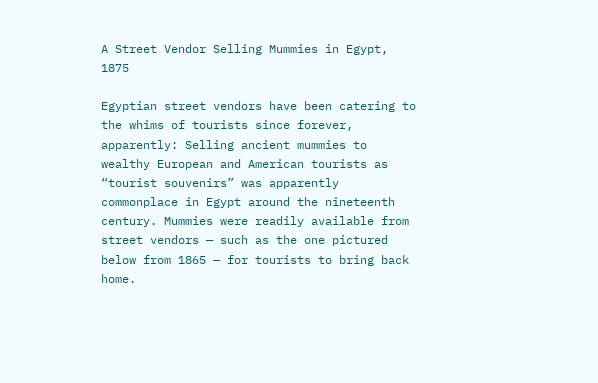A Street Vendor Selling Mummies in Egypt, 1875

Egyptian street vendors have been catering to the whims of tourists since forever, apparently: Selling ancient mummies to wealthy European and American tourists as “tourist souvenirs” was apparently commonplace in Egypt around the nineteenth century. Mummies were readily available from street vendors — such as the one pictured below from 1865 — for tourists to bring back home.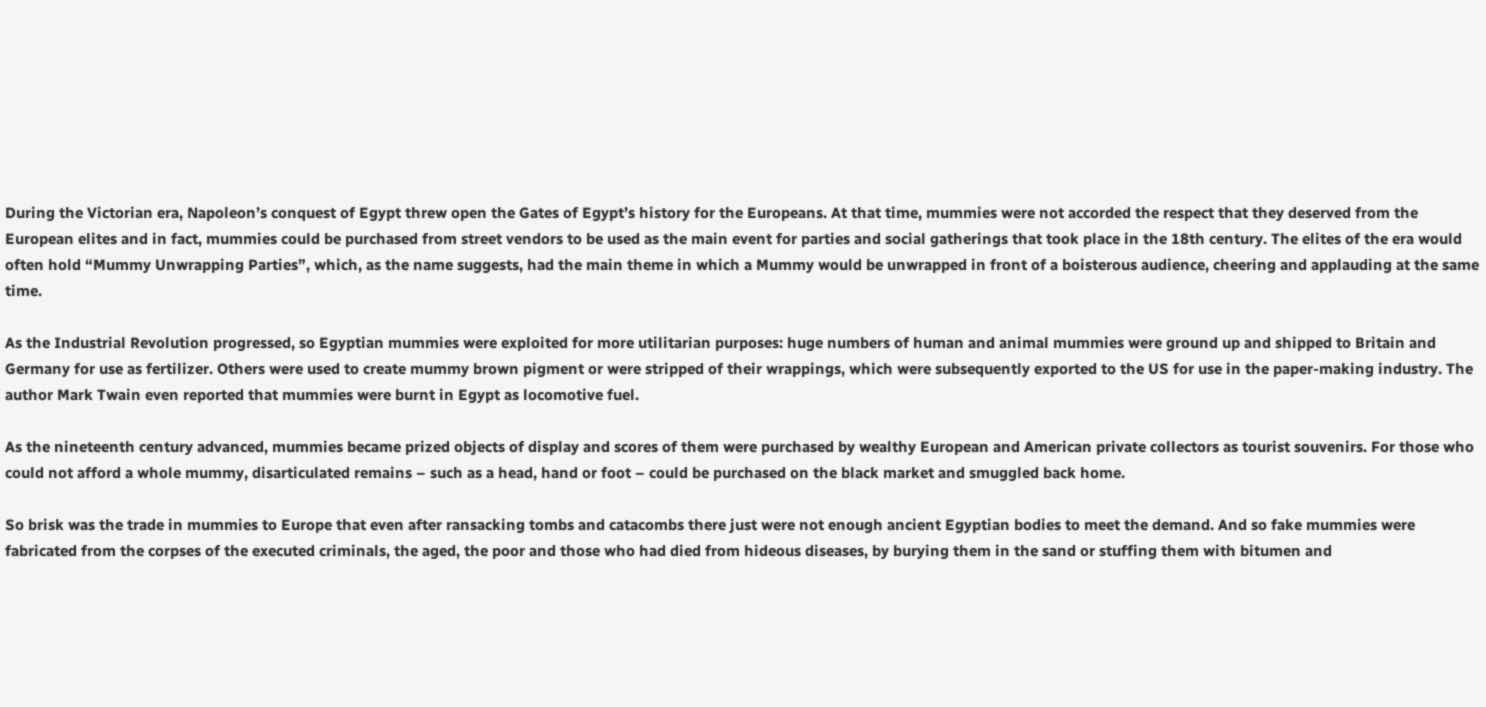During the Victorian era, Napoleon’s conquest of Egypt threw open the Gates of Egypt’s history for the Europeans. At that time, mummies were not accorded the respect that they deserved from the European elites and in fact, mummies could be purchased from street vendors to be used as the main event for parties and social gatherings that took place in the 18th century. The elites of the era would often hold “Mummy Unwrapping Parties”, which, as the name suggests, had the main theme in which a Mummy would be unwrapped in front of a boisterous audience, cheering and applauding at the same time.

As the Industrial Revolution progressed, so Egyptian mummies were exploited for more utilitarian purposes: huge numbers of human and animal mummies were ground up and shipped to Britain and Germany for use as fertilizer. Others were used to create mummy brown pigment or were stripped of their wrappings, which were subsequently exported to the US for use in the paper-making industry. The author Mark Twain even reported that mummies were burnt in Egypt as locomotive fuel.

As the nineteenth century advanced, mummies became prized objects of display and scores of them were purchased by wealthy European and American private collectors as tourist souvenirs. For those who could not afford a whole mummy, disarticulated remains – such as a head, hand or foot – could be purchased on the black market and smuggled back home.

So brisk was the trade in mummies to Europe that even after ransacking tombs and catacombs there just were not enough ancient Egyptian bodies to meet the demand. And so fake mummies were fabricated from the corpses of the executed criminals, the aged, the poor and those who had died from hideous diseases, by burying them in the sand or stuffing them with bitumen and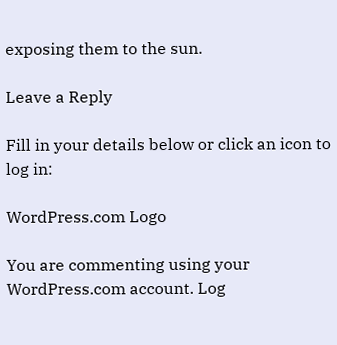exposing them to the sun.

Leave a Reply

Fill in your details below or click an icon to log in:

WordPress.com Logo

You are commenting using your WordPress.com account. Log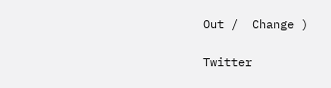Out /  Change )

Twitter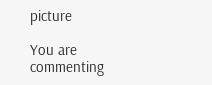picture

You are commenting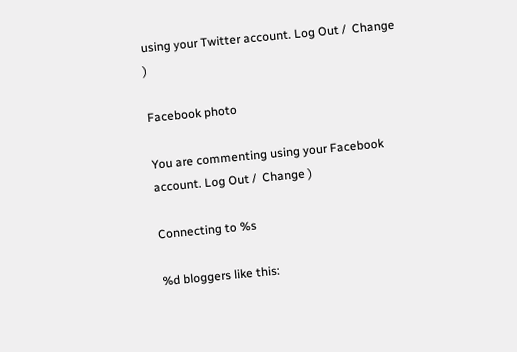using your Twitter account. Log Out /  Change )

Facebook photo

You are commenting using your Facebook account. Log Out /  Change )

Connecting to %s

%d bloggers like this: